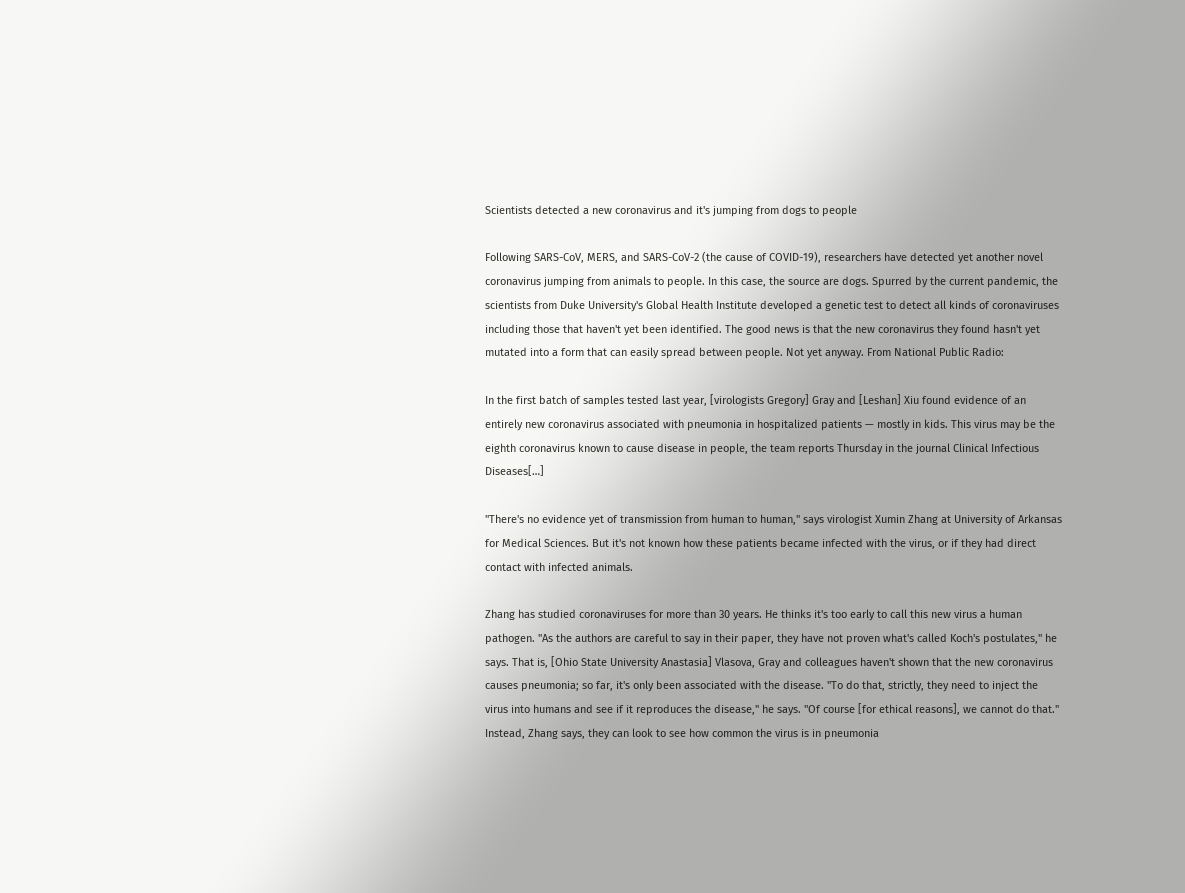Scientists detected a new coronavirus and it's jumping from dogs to people

Following SARS-CoV, MERS, and SARS-CoV-2 (the cause of COVID-19), researchers have detected yet another novel coronavirus jumping from animals to people. In this case, the source are dogs. Spurred by the current pandemic, the scientists from Duke University's Global Health Institute developed a genetic test to detect all kinds of coronaviruses including those that haven't yet been identified. The good news is that the new coronavirus they found hasn't yet mutated into a form that can easily spread between people. Not yet anyway. From National Public Radio:

In the first batch of samples tested last year, [virologists Gregory] Gray and [Leshan] Xiu found evidence of an entirely new coronavirus associated with pneumonia in hospitalized patients — mostly in kids. This virus may be the eighth coronavirus known to cause disease in people, the team reports Thursday in the journal Clinical Infectious Diseases[…]

"There's no evidence yet of transmission from human to human," says virologist Xumin Zhang at University of Arkansas for Medical Sciences. But it's not known how these patients became infected with the virus, or if they had direct contact with infected animals.

Zhang has studied coronaviruses for more than 30 years. He thinks it's too early to call this new virus a human pathogen. "As the authors are careful to say in their paper, they have not proven what's called Koch's postulates," he says. That is, [Ohio State University Anastasia] Vlasova, Gray and colleagues haven't shown that the new coronavirus causes pneumonia; so far, it's only been associated with the disease. "To do that, strictly, they need to inject the virus into humans and see if it reproduces the disease," he says. "Of course [for ethical reasons], we cannot do that." Instead, Zhang says, they can look to see how common the virus is in pneumonia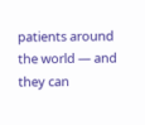patients around the world — and they can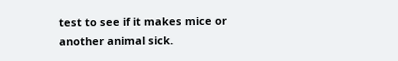test to see if it makes mice or another animal sick.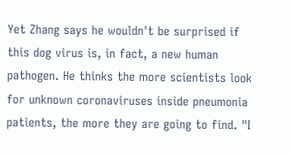Yet Zhang says he wouldn't be surprised if this dog virus is, in fact, a new human pathogen. He thinks the more scientists look for unknown coronaviruses inside pneumonia patients, the more they are going to find. "I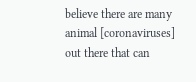believe there are many animal [coronaviruses] out there that can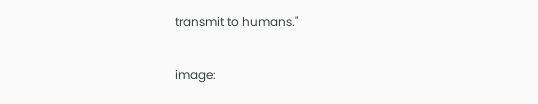transmit to humans."

image: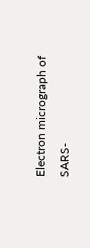Electron micrograph of SARS-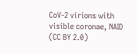CoV-2 virions with visible coronae, NAID (CC BY 2.0)